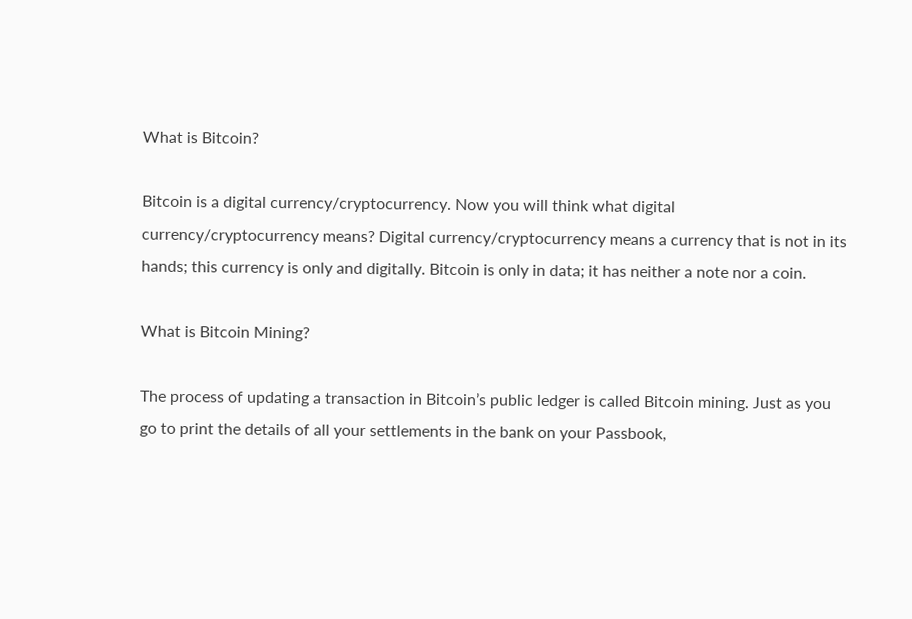What is Bitcoin?

Bitcoin is a digital currency/cryptocurrency. Now you will think what digital currency/cryptocurrency means? Digital currency/cryptocurrency means a currency that is not in its hands; this currency is only and digitally. Bitcoin is only in data; it has neither a note nor a coin.

What is Bitcoin Mining?

The process of updating a transaction in Bitcoin’s public ledger is called Bitcoin mining. Just as you go to print the details of all your settlements in the bank on your Passbook,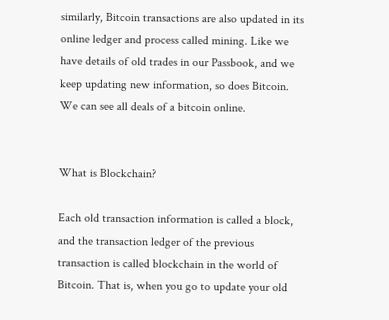similarly, Bitcoin transactions are also updated in its online ledger and process called mining. Like we have details of old trades in our Passbook, and we keep updating new information, so does Bitcoin. We can see all deals of a bitcoin online.


What is Blockchain?

Each old transaction information is called a block, and the transaction ledger of the previous transaction is called blockchain in the world of Bitcoin. That is, when you go to update your old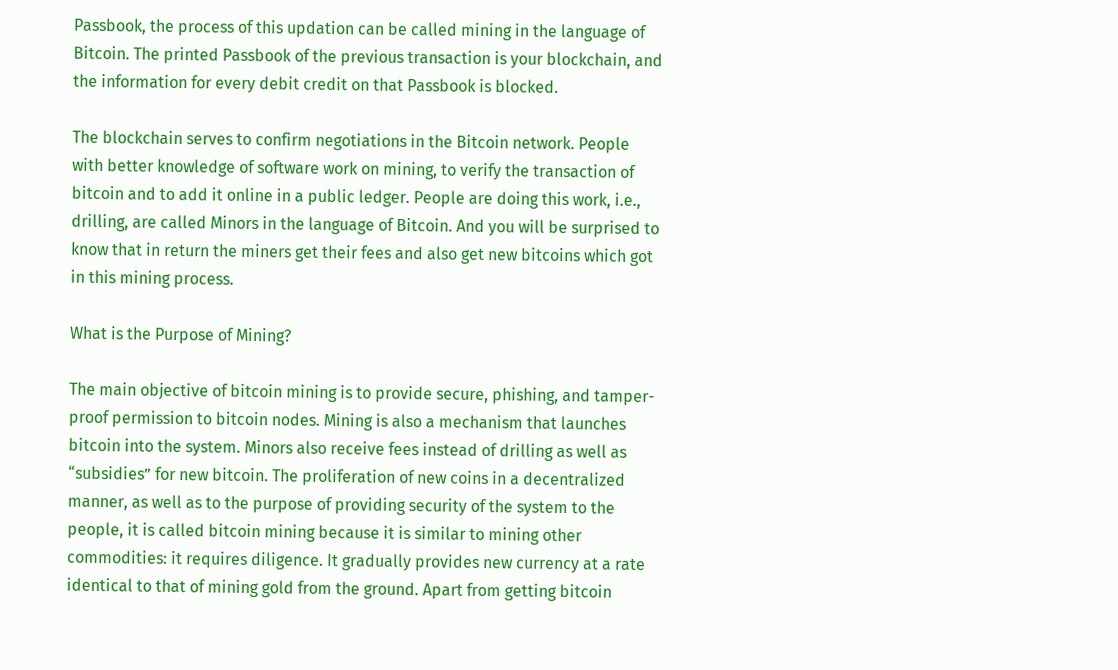Passbook, the process of this updation can be called mining in the language of Bitcoin. The printed Passbook of the previous transaction is your blockchain, and the information for every debit credit on that Passbook is blocked.

The blockchain serves to confirm negotiations in the Bitcoin network. People with better knowledge of software work on mining, to verify the transaction of bitcoin and to add it online in a public ledger. People are doing this work, i.e., drilling, are called Minors in the language of Bitcoin. And you will be surprised to know that in return the miners get their fees and also get new bitcoins which got in this mining process.

What is the Purpose of Mining?

The main objective of bitcoin mining is to provide secure, phishing, and tamper-proof permission to bitcoin nodes. Mining is also a mechanism that launches bitcoin into the system. Minors also receive fees instead of drilling as well as “subsidies” for new bitcoin. The proliferation of new coins in a decentralized manner, as well as to the purpose of providing security of the system to the people, it is called bitcoin mining because it is similar to mining other commodities: it requires diligence. It gradually provides new currency at a rate identical to that of mining gold from the ground. Apart from getting bitcoin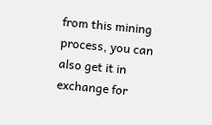from this mining process, you can also get it in exchange for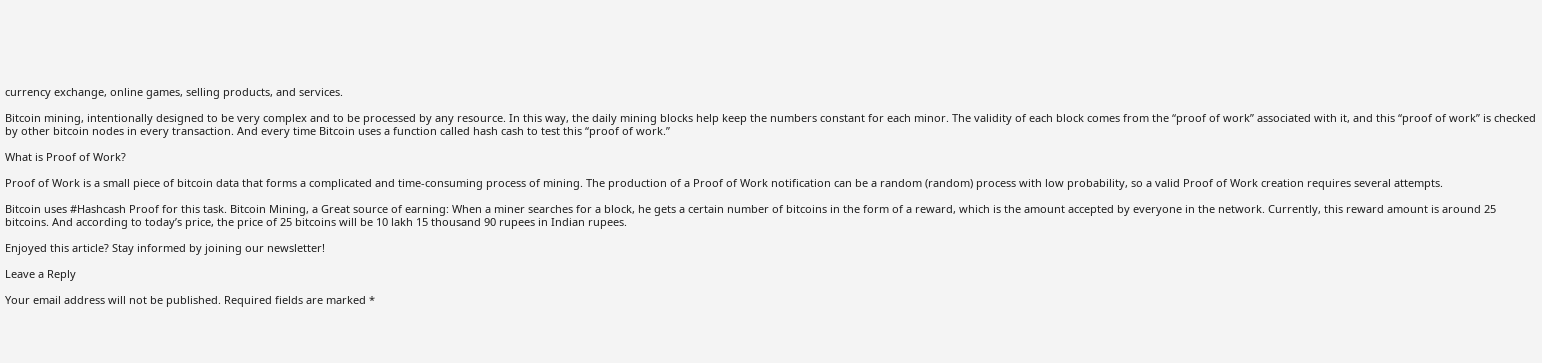currency exchange, online games, selling products, and services.

Bitcoin mining, intentionally designed to be very complex and to be processed by any resource. In this way, the daily mining blocks help keep the numbers constant for each minor. The validity of each block comes from the “proof of work” associated with it, and this “proof of work” is checked by other bitcoin nodes in every transaction. And every time Bitcoin uses a function called hash cash to test this “proof of work.”

What is Proof of Work?

Proof of Work is a small piece of bitcoin data that forms a complicated and time-consuming process of mining. The production of a Proof of Work notification can be a random (random) process with low probability, so a valid Proof of Work creation requires several attempts.

Bitcoin uses #Hashcash Proof for this task. Bitcoin Mining, a Great source of earning: When a miner searches for a block, he gets a certain number of bitcoins in the form of a reward, which is the amount accepted by everyone in the network. Currently, this reward amount is around 25 bitcoins. And according to today’s price, the price of 25 bitcoins will be 10 lakh 15 thousand 90 rupees in Indian rupees.

Enjoyed this article? Stay informed by joining our newsletter!

Leave a Reply

Your email address will not be published. Required fields are marked *